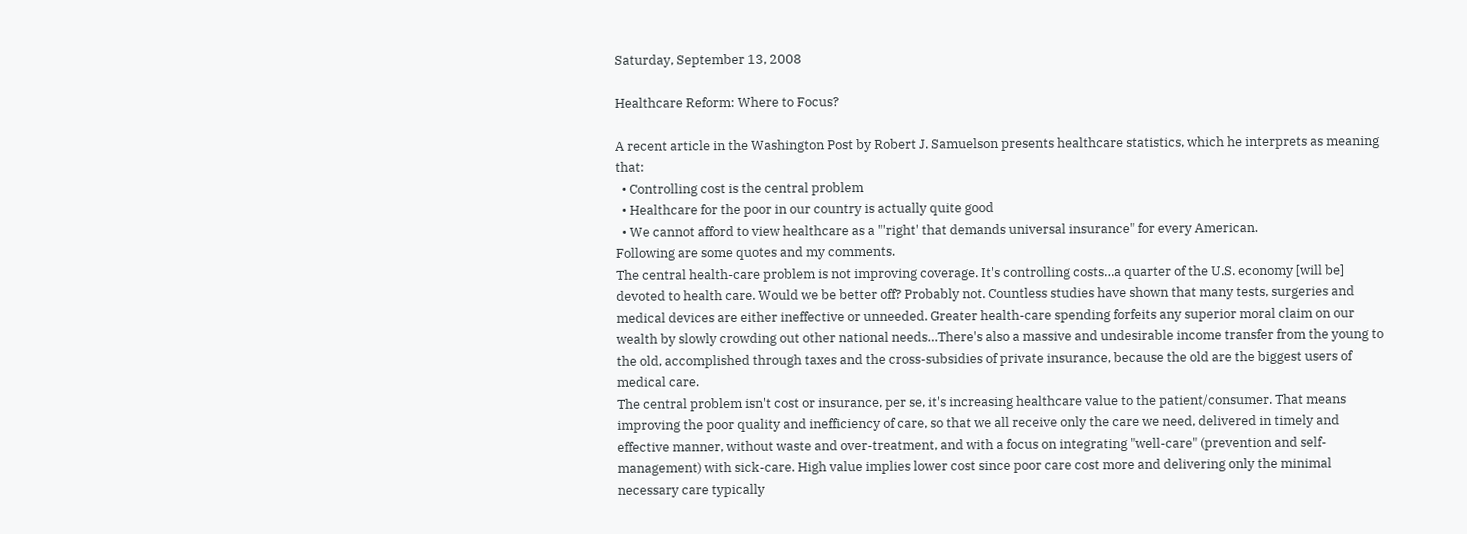Saturday, September 13, 2008

Healthcare Reform: Where to Focus?

A recent article in the Washington Post by Robert J. Samuelson presents healthcare statistics, which he interprets as meaning that:
  • Controlling cost is the central problem
  • Healthcare for the poor in our country is actually quite good
  • We cannot afford to view healthcare as a "'right' that demands universal insurance" for every American.
Following are some quotes and my comments.
The central health-care problem is not improving coverage. It's controlling costs…a quarter of the U.S. economy [will be] devoted to health care. Would we be better off? Probably not. Countless studies have shown that many tests, surgeries and medical devices are either ineffective or unneeded. Greater health-care spending forfeits any superior moral claim on our wealth by slowly crowding out other national needs…There's also a massive and undesirable income transfer from the young to the old, accomplished through taxes and the cross-subsidies of private insurance, because the old are the biggest users of medical care.
The central problem isn't cost or insurance, per se, it's increasing healthcare value to the patient/consumer. That means improving the poor quality and inefficiency of care, so that we all receive only the care we need, delivered in timely and effective manner, without waste and over-treatment, and with a focus on integrating "well-care" (prevention and self-management) with sick-care. High value implies lower cost since poor care cost more and delivering only the minimal necessary care typically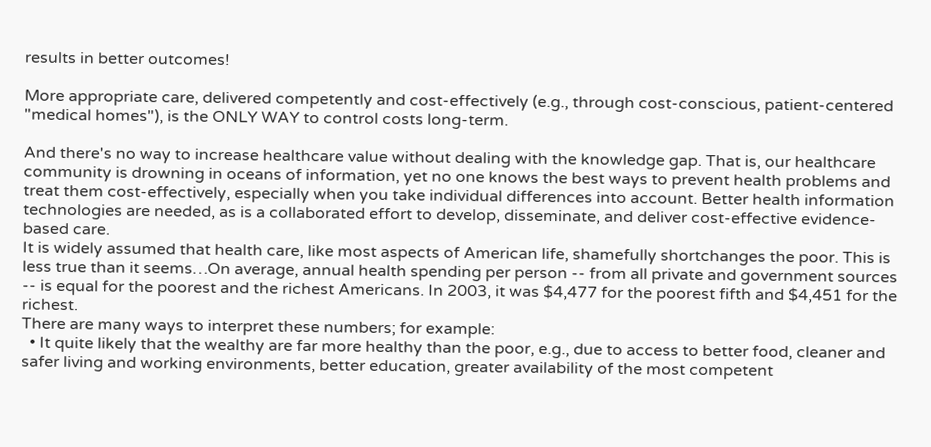results in better outcomes!

More appropriate care, delivered competently and cost-effectively (e.g., through cost-conscious, patient-centered "medical homes"), is the ONLY WAY to control costs long-term.

And there's no way to increase healthcare value without dealing with the knowledge gap. That is, our healthcare community is drowning in oceans of information, yet no one knows the best ways to prevent health problems and treat them cost-effectively, especially when you take individual differences into account. Better health information technologies are needed, as is a collaborated effort to develop, disseminate, and deliver cost-effective evidence-based care.
It is widely assumed that health care, like most aspects of American life, shamefully shortchanges the poor. This is less true than it seems…On average, annual health spending per person -- from all private and government sources -- is equal for the poorest and the richest Americans. In 2003, it was $4,477 for the poorest fifth and $4,451 for the richest.
There are many ways to interpret these numbers; for example:
  • It quite likely that the wealthy are far more healthy than the poor, e.g., due to access to better food, cleaner and safer living and working environments, better education, greater availability of the most competent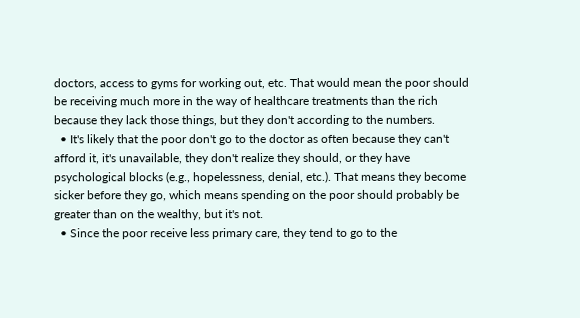doctors, access to gyms for working out, etc. That would mean the poor should be receiving much more in the way of healthcare treatments than the rich because they lack those things, but they don't according to the numbers.
  • It's likely that the poor don't go to the doctor as often because they can't afford it, it's unavailable, they don't realize they should, or they have psychological blocks (e.g., hopelessness, denial, etc.). That means they become sicker before they go, which means spending on the poor should probably be greater than on the wealthy, but it's not.
  • Since the poor receive less primary care, they tend to go to the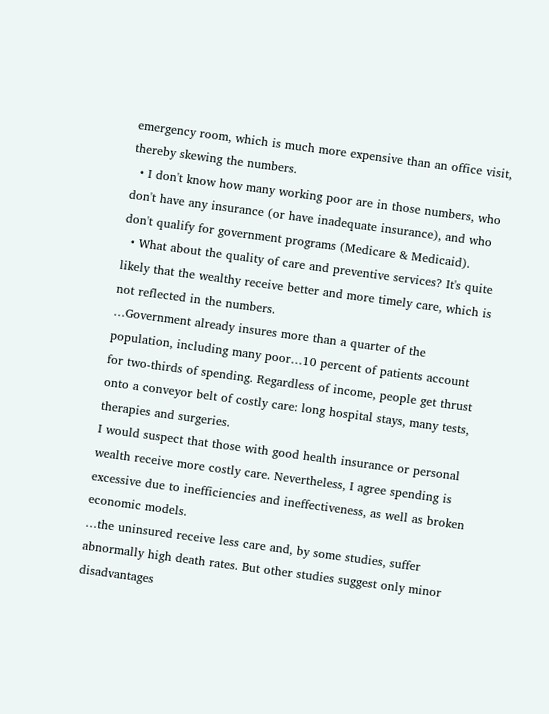emergency room, which is much more expensive than an office visit, thereby skewing the numbers.
  • I don't know how many working poor are in those numbers, who don't have any insurance (or have inadequate insurance), and who don't qualify for government programs (Medicare & Medicaid).
  • What about the quality of care and preventive services? It's quite likely that the wealthy receive better and more timely care, which is not reflected in the numbers.
…Government already insures more than a quarter of the population, including many poor…10 percent of patients account for two-thirds of spending. Regardless of income, people get thrust onto a conveyor belt of costly care: long hospital stays, many tests, therapies and surgeries.
I would suspect that those with good health insurance or personal wealth receive more costly care. Nevertheless, I agree spending is excessive due to inefficiencies and ineffectiveness, as well as broken economic models.
…the uninsured receive less care and, by some studies, suffer abnormally high death rates. But other studies suggest only minor disadvantages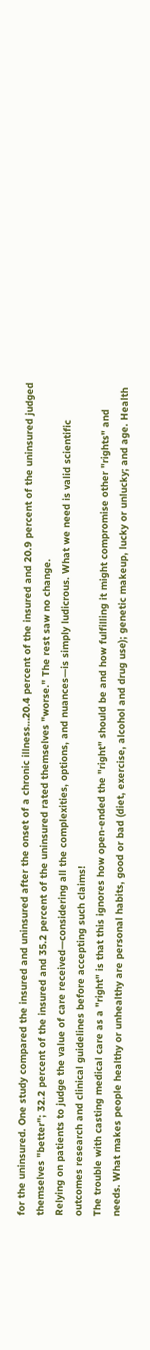for the uninsured. One study compared the insured and uninsured after the onset of a chronic illness…20.4 percent of the insured and 20.9 percent of the uninsured judged themselves "better"; 32.2 percent of the insured and 35.2 percent of the uninsured rated themselves "worse." The rest saw no change.
Relying on patients to judge the value of care received—considering all the complexities, options, and nuances—is simply ludicrous. What we need is valid scientific outcomes research and clinical guidelines before accepting such claims!
The trouble with casting medical care as a "right" is that this ignores how open-ended the "right" should be and how fulfilling it might compromise other "rights" and needs. What makes people healthy or unhealthy are personal habits, good or bad (diet, exercise, alcohol and drug use); genetic makeup, lucky or unlucky; and age. Health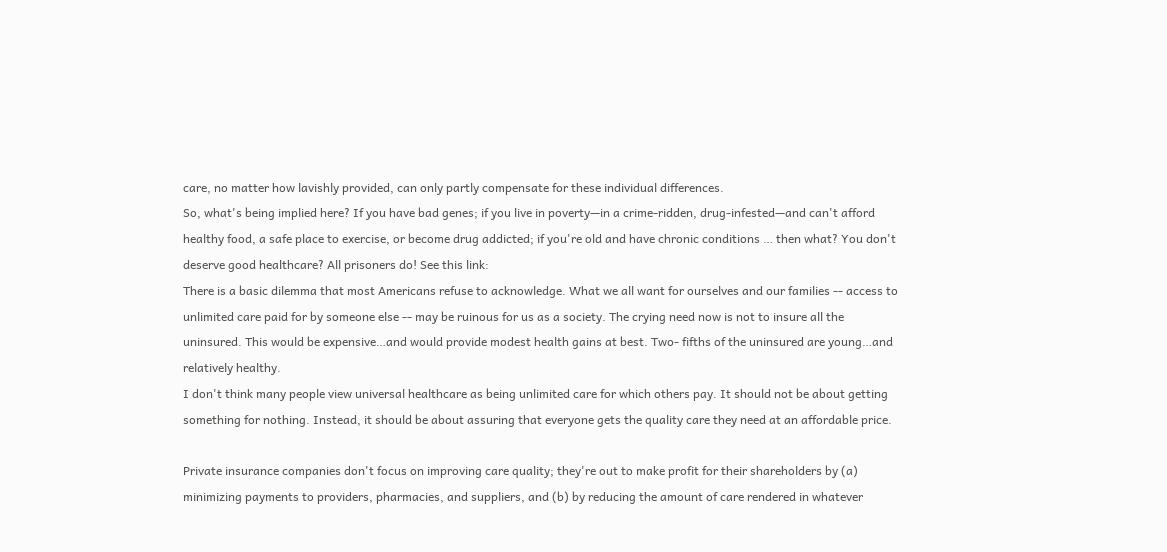care, no matter how lavishly provided, can only partly compensate for these individual differences.
So, what's being implied here? If you have bad genes; if you live in poverty—in a crime-ridden, drug-infested—and can't afford healthy food, a safe place to exercise, or become drug addicted; if you're old and have chronic conditions … then what? You don't deserve good healthcare? All prisoners do! See this link:
There is a basic dilemma that most Americans refuse to acknowledge. What we all want for ourselves and our families -- access to unlimited care paid for by someone else -- may be ruinous for us as a society. The crying need now is not to insure all the uninsured. This would be expensive…and would provide modest health gains at best. Two- fifths of the uninsured are young…and relatively healthy.
I don't think many people view universal healthcare as being unlimited care for which others pay. It should not be about getting something for nothing. Instead, it should be about assuring that everyone gets the quality care they need at an affordable price.

Private insurance companies don't focus on improving care quality; they're out to make profit for their shareholders by (a) minimizing payments to providers, pharmacies, and suppliers, and (b) by reducing the amount of care rendered in whatever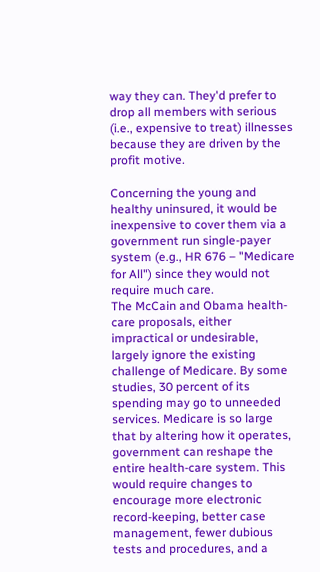way they can. They'd prefer to drop all members with serious (i.e., expensive to treat) illnesses because they are driven by the profit motive.

Concerning the young and healthy uninsured, it would be inexpensive to cover them via a government run single-payer system (e.g., HR 676 – "Medicare for All") since they would not require much care.
The McCain and Obama health-care proposals, either impractical or undesirable, largely ignore the existing challenge of Medicare. By some studies, 30 percent of its spending may go to unneeded services. Medicare is so large that by altering how it operates, government can reshape the entire health-care system. This would require changes to encourage more electronic record-keeping, better case management, fewer dubious tests and procedures, and a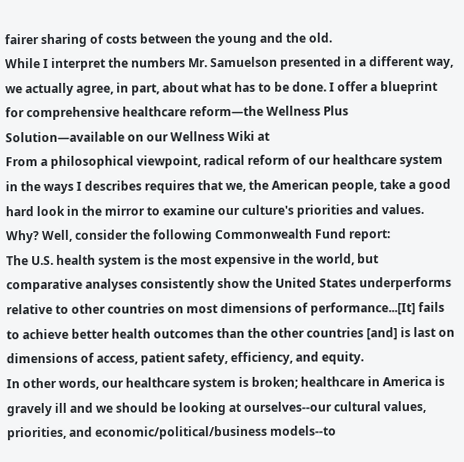fairer sharing of costs between the young and the old.
While I interpret the numbers Mr. Samuelson presented in a different way, we actually agree, in part, about what has to be done. I offer a blueprint for comprehensive healthcare reform—the Wellness Plus Solution—available on our Wellness Wiki at
From a philosophical viewpoint, radical reform of our healthcare system in the ways I describes requires that we, the American people, take a good hard look in the mirror to examine our culture's priorities and values. Why? Well, consider the following Commonwealth Fund report:
The U.S. health system is the most expensive in the world, but comparative analyses consistently show the United States underperforms relative to other countries on most dimensions of performance...[It] fails to achieve better health outcomes than the other countries [and] is last on dimensions of access, patient safety, efficiency, and equity.
In other words, our healthcare system is broken; healthcare in America is gravely ill and we should be looking at ourselves--our cultural values, priorities, and economic/political/business models--to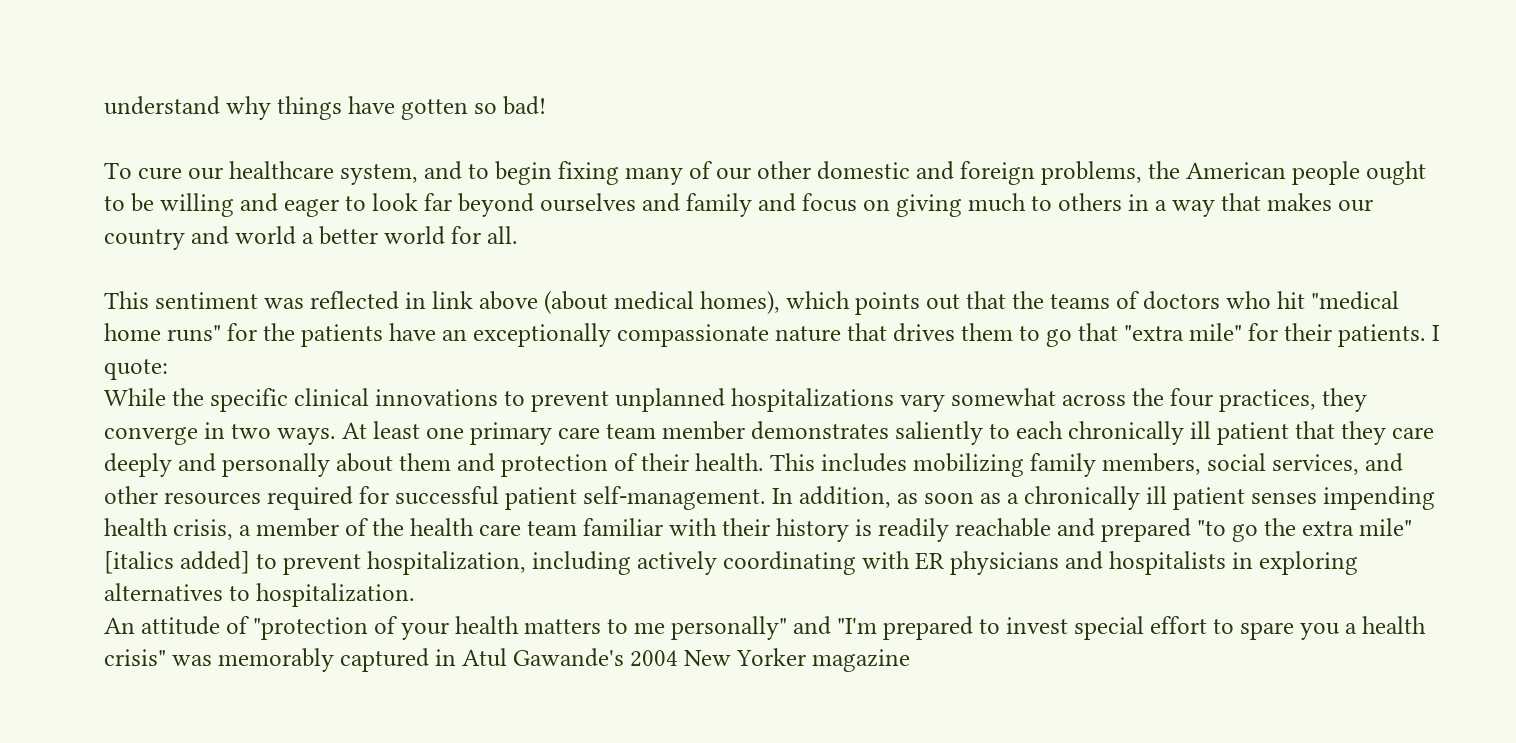understand why things have gotten so bad!

To cure our healthcare system, and to begin fixing many of our other domestic and foreign problems, the American people ought to be willing and eager to look far beyond ourselves and family and focus on giving much to others in a way that makes our country and world a better world for all.

This sentiment was reflected in link above (about medical homes), which points out that the teams of doctors who hit "medical home runs" for the patients have an exceptionally compassionate nature that drives them to go that "extra mile" for their patients. I quote:
While the specific clinical innovations to prevent unplanned hospitalizations vary somewhat across the four practices, they converge in two ways. At least one primary care team member demonstrates saliently to each chronically ill patient that they care deeply and personally about them and protection of their health. This includes mobilizing family members, social services, and other resources required for successful patient self-management. In addition, as soon as a chronically ill patient senses impending health crisis, a member of the health care team familiar with their history is readily reachable and prepared "to go the extra mile" [italics added] to prevent hospitalization, including actively coordinating with ER physicians and hospitalists in exploring alternatives to hospitalization.
An attitude of "protection of your health matters to me personally" and "I'm prepared to invest special effort to spare you a health crisis" was memorably captured in Atul Gawande's 2004 New Yorker magazine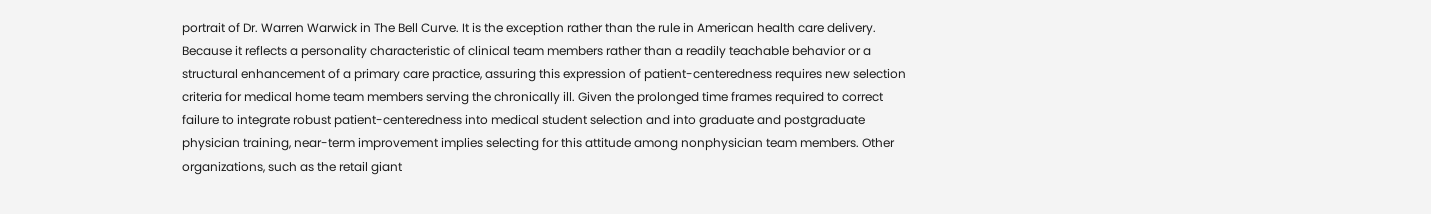portrait of Dr. Warren Warwick in The Bell Curve. It is the exception rather than the rule in American health care delivery. Because it reflects a personality characteristic of clinical team members rather than a readily teachable behavior or a structural enhancement of a primary care practice, assuring this expression of patient-centeredness requires new selection criteria for medical home team members serving the chronically ill. Given the prolonged time frames required to correct failure to integrate robust patient-centeredness into medical student selection and into graduate and postgraduate physician training, near-term improvement implies selecting for this attitude among nonphysician team members. Other organizations, such as the retail giant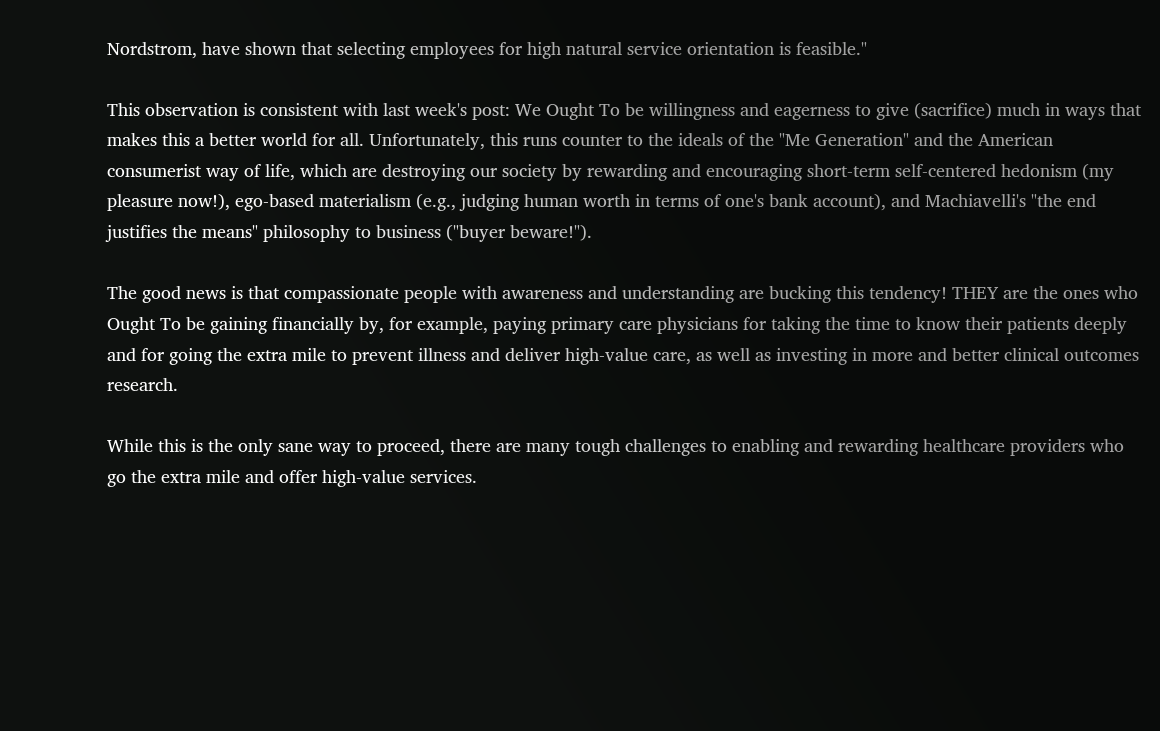Nordstrom, have shown that selecting employees for high natural service orientation is feasible."

This observation is consistent with last week's post: We Ought To be willingness and eagerness to give (sacrifice) much in ways that makes this a better world for all. Unfortunately, this runs counter to the ideals of the "Me Generation" and the American consumerist way of life, which are destroying our society by rewarding and encouraging short-term self-centered hedonism (my pleasure now!), ego-based materialism (e.g., judging human worth in terms of one's bank account), and Machiavelli's "the end justifies the means" philosophy to business ("buyer beware!").

The good news is that compassionate people with awareness and understanding are bucking this tendency! THEY are the ones who Ought To be gaining financially by, for example, paying primary care physicians for taking the time to know their patients deeply and for going the extra mile to prevent illness and deliver high-value care, as well as investing in more and better clinical outcomes research.

While this is the only sane way to proceed, there are many tough challenges to enabling and rewarding healthcare providers who go the extra mile and offer high-value services.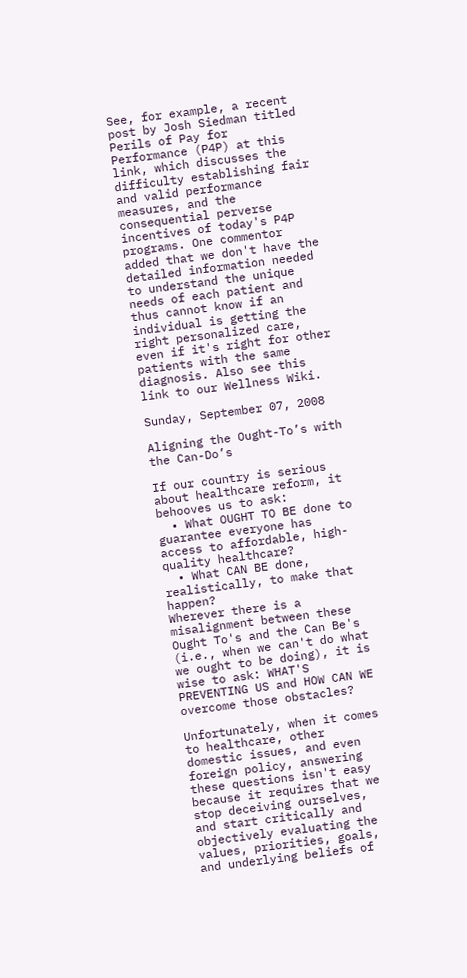See, for example, a recent post by Josh Siedman titled Perils of Pay for Performance (P4P) at this link, which discusses the difficulty establishing fair and valid performance measures, and the consequential perverse incentives of today's P4P programs. One commentor added that we don't have the detailed information needed to understand the unique needs of each patient and thus cannot know if an individual is getting the right personalized care, even if it's right for other patients with the same diagnosis. Also see this link to our Wellness Wiki.

Sunday, September 07, 2008

Aligning the Ought-To’s with the Can-Do’s

If our country is serious about healthcare reform, it behooves us to ask:
  • What OUGHT TO BE done to guarantee everyone has access to affordable, high-quality healthcare?
  • What CAN BE done, realistically, to make that happen?
Wherever there is a misalignment between these Ought To's and the Can Be's (i.e., when we can't do what we ought to be doing), it is wise to ask: WHAT'S PREVENTING US and HOW CAN WE overcome those obstacles?

Unfortunately, when it comes to healthcare, other domestic issues, and even foreign policy, answering these questions isn't easy because it requires that we stop deceiving ourselves, and start critically and objectively evaluating the values, priorities, goals, and underlying beliefs of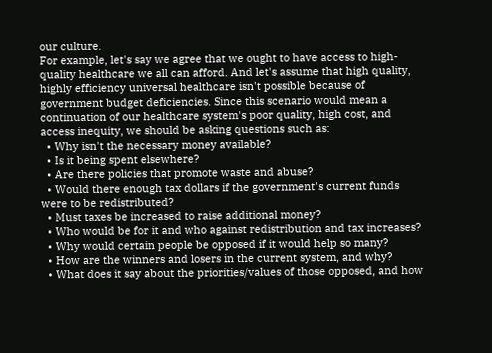our culture.
For example, let's say we agree that we ought to have access to high-quality healthcare we all can afford. And let's assume that high quality, highly efficiency universal healthcare isn't possible because of government budget deficiencies. Since this scenario would mean a continuation of our healthcare system's poor quality, high cost, and access inequity, we should be asking questions such as:
  • Why isn't the necessary money available?
  • Is it being spent elsewhere?
  • Are there policies that promote waste and abuse?
  • Would there enough tax dollars if the government's current funds were to be redistributed?
  • Must taxes be increased to raise additional money?
  • Who would be for it and who against redistribution and tax increases?
  • Why would certain people be opposed if it would help so many?
  • How are the winners and losers in the current system, and why?
  • What does it say about the priorities/values of those opposed, and how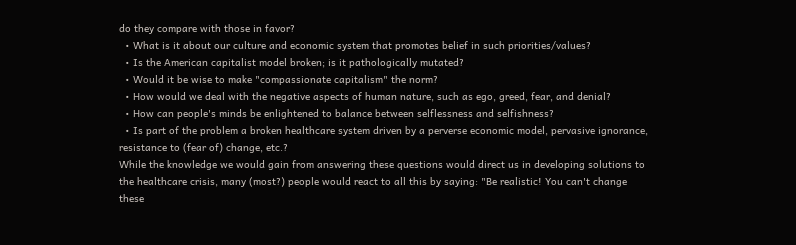do they compare with those in favor?
  • What is it about our culture and economic system that promotes belief in such priorities/values?
  • Is the American capitalist model broken; is it pathologically mutated?
  • Would it be wise to make "compassionate capitalism" the norm?
  • How would we deal with the negative aspects of human nature, such as ego, greed, fear, and denial?
  • How can people's minds be enlightened to balance between selflessness and selfishness?
  • Is part of the problem a broken healthcare system driven by a perverse economic model, pervasive ignorance, resistance to (fear of) change, etc.?
While the knowledge we would gain from answering these questions would direct us in developing solutions to the healthcare crisis, many (most?) people would react to all this by saying: "Be realistic! You can't change these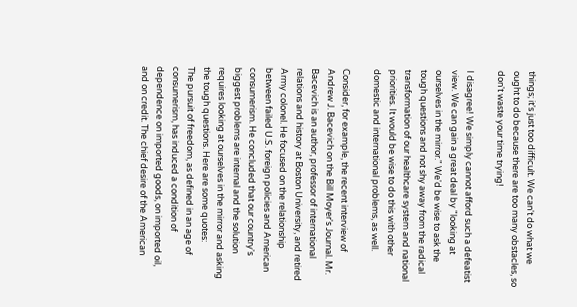things; it's just too difficult. We can't do what we ought to do because there are too many obstacles, so don't waste your time trying!

I disagree! We simply cannot afford such a defeatist view. We can gain a great deal by "looking at ourselves in the mirror." We'd be wise to ask the tough questions and not shy away from the radical transformation of our healthcare system and national priorities. It would be wise to do this with other domestic and international problems, as well.

Consider, for example, the recent interview of Andrew J. Bacevich on the Bill Moyer's Journal. Mr. Bacevich is an author, professor of international relations and history at Boston University, and retired Army colonel. He focused on the relationship between failed U.S. foreign policies and American consumerism. He concluded that our country's biggest problems are internal and the solution requires looking at ourselves in the mirror and asking the tough questions. Here are some quotes:
The pursuit of freedom, as defined in an age of consumerism, has induced a condition of dependence on imported goods, on imported oil, and on credit. The chief desire of the American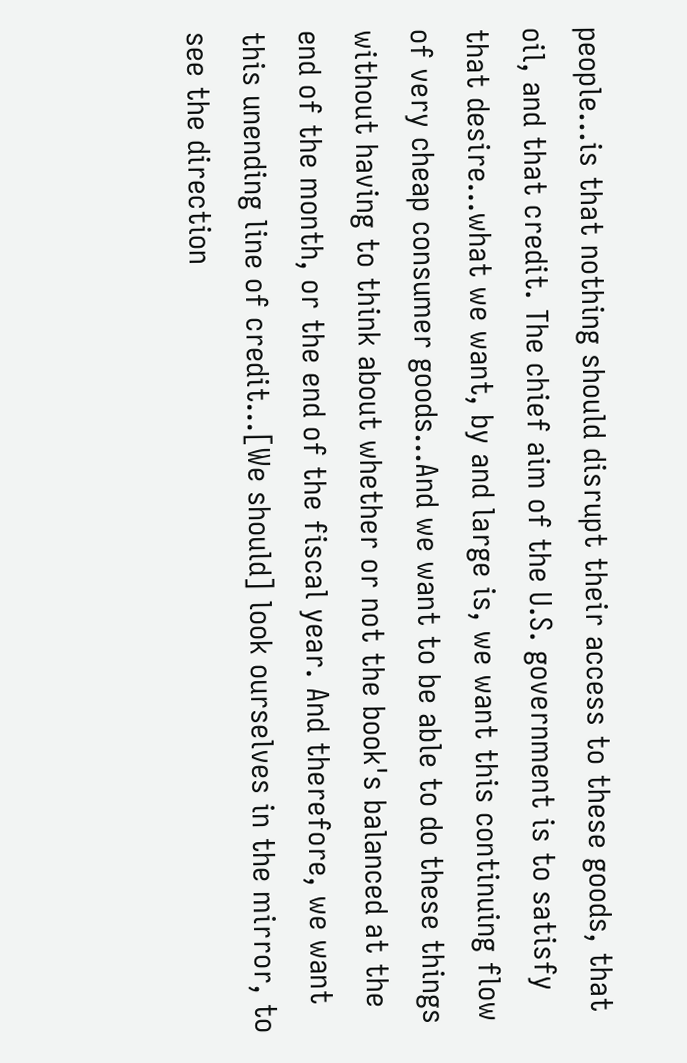people…is that nothing should disrupt their access to these goods, that oil, and that credit. The chief aim of the U.S. government is to satisfy that desire…what we want, by and large is, we want this continuing flow of very cheap consumer goods…And we want to be able to do these things without having to think about whether or not the book's balanced at the end of the month, or the end of the fiscal year. And therefore, we want this unending line of credit…[We should] look ourselves in the mirror, to see the direction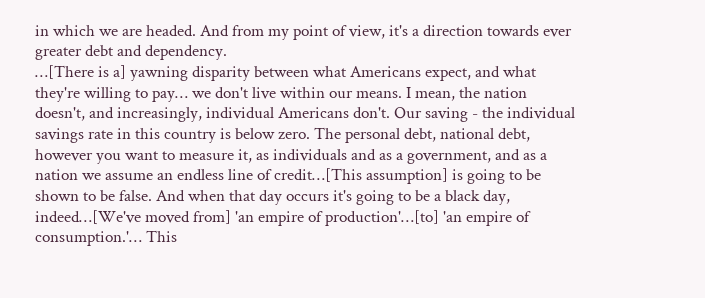in which we are headed. And from my point of view, it's a direction towards ever greater debt and dependency.
…[There is a] yawning disparity between what Americans expect, and what they're willing to pay… we don't live within our means. I mean, the nation doesn't, and increasingly, individual Americans don't. Our saving - the individual savings rate in this country is below zero. The personal debt, national debt, however you want to measure it, as individuals and as a government, and as a nation we assume an endless line of credit…[This assumption] is going to be shown to be false. And when that day occurs it's going to be a black day, indeed…[We've moved from] 'an empire of production'…[to] 'an empire of consumption.'… This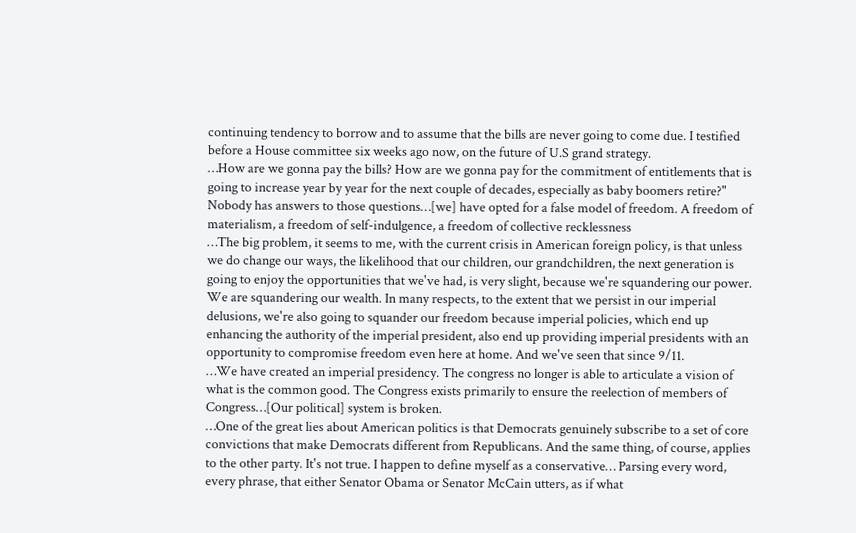continuing tendency to borrow and to assume that the bills are never going to come due. I testified before a House committee six weeks ago now, on the future of U.S grand strategy.
…How are we gonna pay the bills? How are we gonna pay for the commitment of entitlements that is going to increase year by year for the next couple of decades, especially as baby boomers retire?" Nobody has answers to those questions…[we] have opted for a false model of freedom. A freedom of materialism, a freedom of self-indulgence, a freedom of collective recklessness
…The big problem, it seems to me, with the current crisis in American foreign policy, is that unless we do change our ways, the likelihood that our children, our grandchildren, the next generation is going to enjoy the opportunities that we've had, is very slight, because we're squandering our power. We are squandering our wealth. In many respects, to the extent that we persist in our imperial delusions, we're also going to squander our freedom because imperial policies, which end up enhancing the authority of the imperial president, also end up providing imperial presidents with an opportunity to compromise freedom even here at home. And we've seen that since 9/11.
…We have created an imperial presidency. The congress no longer is able to articulate a vision of what is the common good. The Congress exists primarily to ensure the reelection of members of Congress…[Our political] system is broken.
…One of the great lies about American politics is that Democrats genuinely subscribe to a set of core convictions that make Democrats different from Republicans. And the same thing, of course, applies to the other party. It's not true. I happen to define myself as a conservative… Parsing every word, every phrase, that either Senator Obama or Senator McCain utters, as if what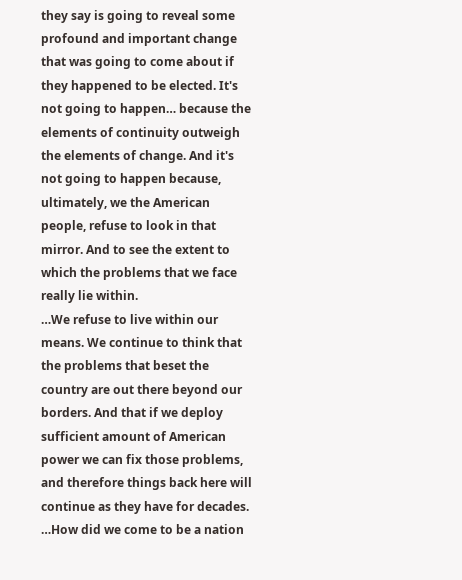they say is going to reveal some profound and important change that was going to come about if they happened to be elected. It's not going to happen… because the elements of continuity outweigh the elements of change. And it's not going to happen because, ultimately, we the American people, refuse to look in that mirror. And to see the extent to which the problems that we face really lie within.
…We refuse to live within our means. We continue to think that the problems that beset the country are out there beyond our borders. And that if we deploy sufficient amount of American power we can fix those problems, and therefore things back here will continue as they have for decades.
…How did we come to be a nation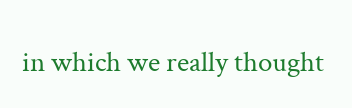in which we really thought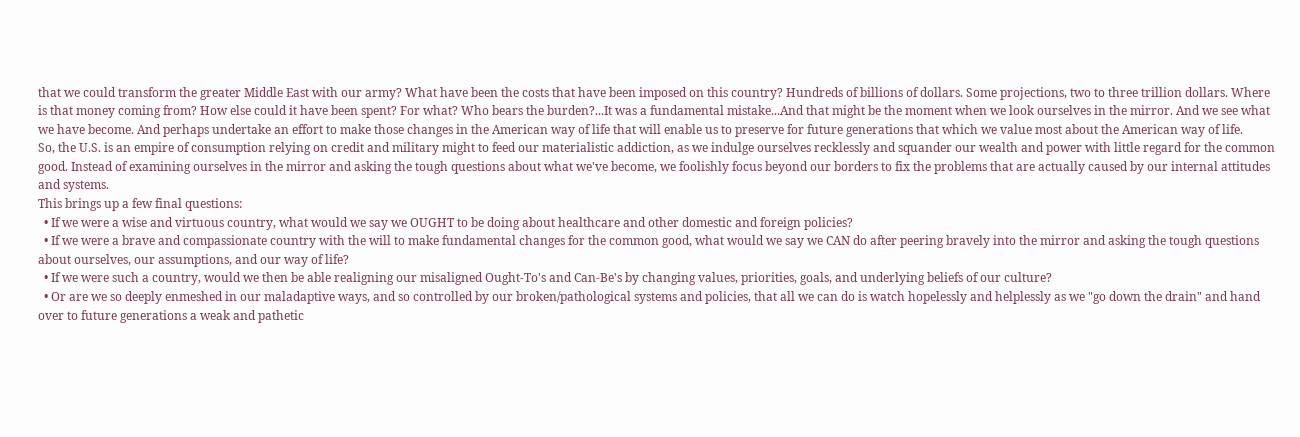that we could transform the greater Middle East with our army? What have been the costs that have been imposed on this country? Hundreds of billions of dollars. Some projections, two to three trillion dollars. Where is that money coming from? How else could it have been spent? For what? Who bears the burden?...It was a fundamental mistake...And that might be the moment when we look ourselves in the mirror. And we see what we have become. And perhaps undertake an effort to make those changes in the American way of life that will enable us to preserve for future generations that which we value most about the American way of life.
So, the U.S. is an empire of consumption relying on credit and military might to feed our materialistic addiction, as we indulge ourselves recklessly and squander our wealth and power with little regard for the common good. Instead of examining ourselves in the mirror and asking the tough questions about what we've become, we foolishly focus beyond our borders to fix the problems that are actually caused by our internal attitudes and systems.
This brings up a few final questions:
  • If we were a wise and virtuous country, what would we say we OUGHT to be doing about healthcare and other domestic and foreign policies?
  • If we were a brave and compassionate country with the will to make fundamental changes for the common good, what would we say we CAN do after peering bravely into the mirror and asking the tough questions about ourselves, our assumptions, and our way of life?
  • If we were such a country, would we then be able realigning our misaligned Ought-To's and Can-Be's by changing values, priorities, goals, and underlying beliefs of our culture?
  • Or are we so deeply enmeshed in our maladaptive ways, and so controlled by our broken/pathological systems and policies, that all we can do is watch hopelessly and helplessly as we "go down the drain" and hand over to future generations a weak and pathetic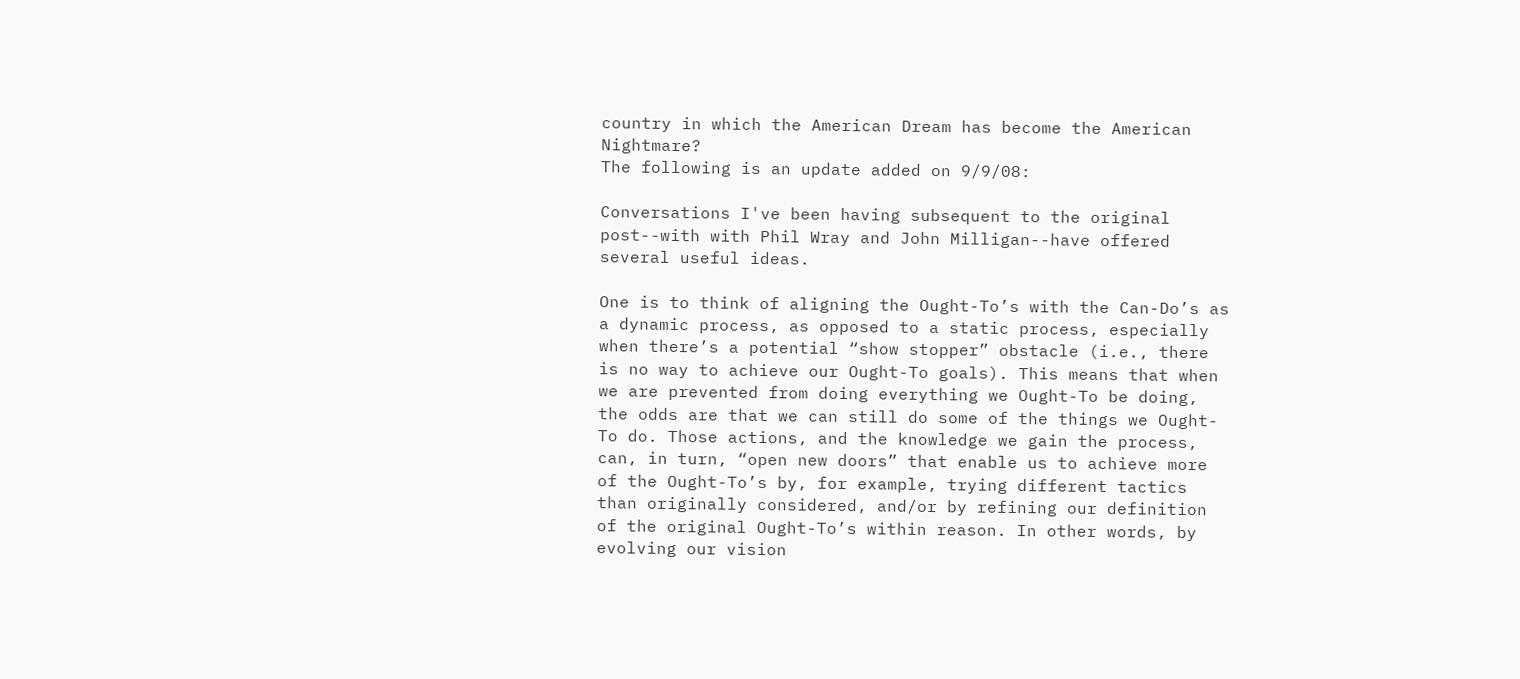country in which the American Dream has become the American Nightmare?
The following is an update added on 9/9/08:

Conversations I've been having subsequent to the original post--with with Phil Wray and John Milligan--have offered several useful ideas.

One is to think of aligning the Ought-To’s with the Can-Do’s as a dynamic process, as opposed to a static process, especially when there’s a potential “show stopper” obstacle (i.e., there is no way to achieve our Ought-To goals). This means that when we are prevented from doing everything we Ought-To be doing, the odds are that we can still do some of the things we Ought-To do. Those actions, and the knowledge we gain the process, can, in turn, “open new doors” that enable us to achieve more of the Ought-To’s by, for example, trying different tactics than originally considered, and/or by refining our definition of the original Ought-To’s within reason. In other words, by evolving our vision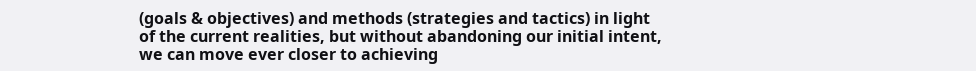(goals & objectives) and methods (strategies and tactics) in light of the current realities, but without abandoning our initial intent, we can move ever closer to achieving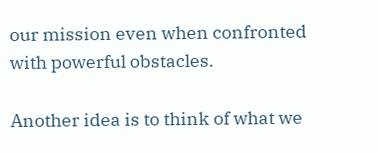our mission even when confronted with powerful obstacles.

Another idea is to think of what we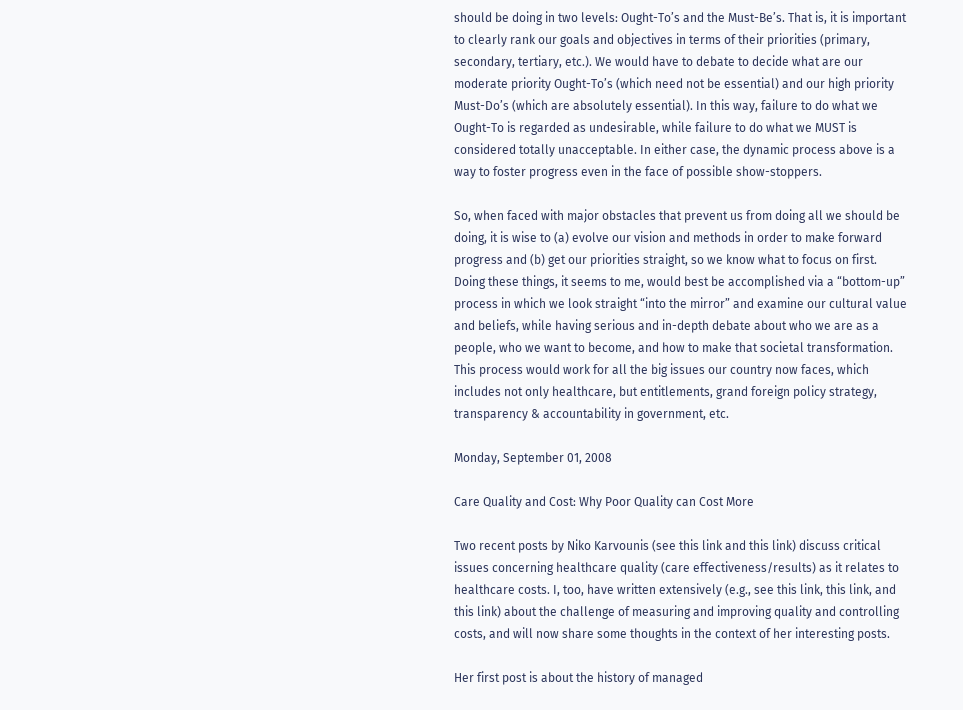should be doing in two levels: Ought-To’s and the Must-Be’s. That is, it is important to clearly rank our goals and objectives in terms of their priorities (primary, secondary, tertiary, etc.). We would have to debate to decide what are our moderate priority Ought-To’s (which need not be essential) and our high priority Must-Do’s (which are absolutely essential). In this way, failure to do what we Ought-To is regarded as undesirable, while failure to do what we MUST is considered totally unacceptable. In either case, the dynamic process above is a way to foster progress even in the face of possible show-stoppers.

So, when faced with major obstacles that prevent us from doing all we should be doing, it is wise to (a) evolve our vision and methods in order to make forward progress and (b) get our priorities straight, so we know what to focus on first. Doing these things, it seems to me, would best be accomplished via a “bottom-up” process in which we look straight “into the mirror” and examine our cultural value and beliefs, while having serious and in-depth debate about who we are as a people, who we want to become, and how to make that societal transformation. This process would work for all the big issues our country now faces, which includes not only healthcare, but entitlements, grand foreign policy strategy, transparency & accountability in government, etc.

Monday, September 01, 2008

Care Quality and Cost: Why Poor Quality can Cost More

Two recent posts by Niko Karvounis (see this link and this link) discuss critical issues concerning healthcare quality (care effectiveness/results) as it relates to healthcare costs. I, too, have written extensively (e.g., see this link, this link, and this link) about the challenge of measuring and improving quality and controlling costs, and will now share some thoughts in the context of her interesting posts.

Her first post is about the history of managed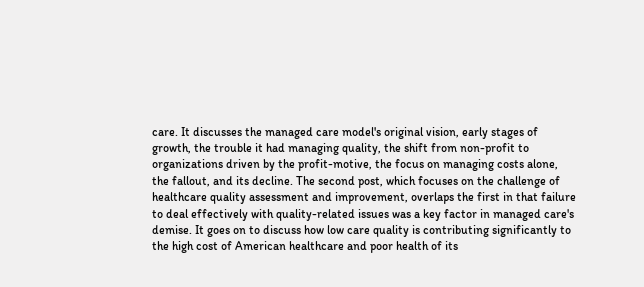care. It discusses the managed care model's original vision, early stages of growth, the trouble it had managing quality, the shift from non-profit to organizations driven by the profit-motive, the focus on managing costs alone, the fallout, and its decline. The second post, which focuses on the challenge of healthcare quality assessment and improvement, overlaps the first in that failure to deal effectively with quality-related issues was a key factor in managed care's demise. It goes on to discuss how low care quality is contributing significantly to the high cost of American healthcare and poor health of its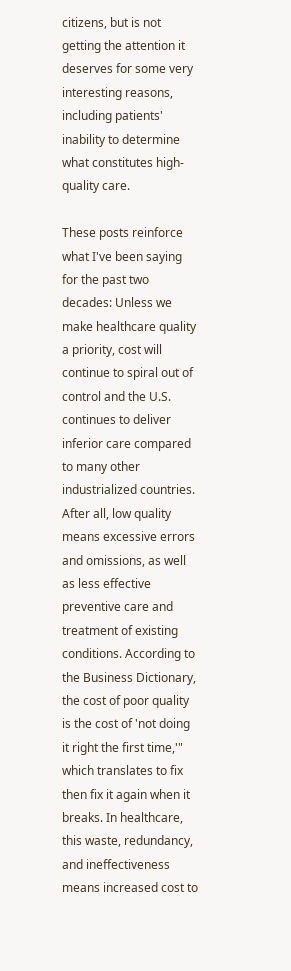citizens, but is not getting the attention it deserves for some very interesting reasons, including patients' inability to determine what constitutes high-quality care.

These posts reinforce what I've been saying for the past two decades: Unless we make healthcare quality a priority, cost will continue to spiral out of control and the U.S. continues to deliver inferior care compared to many other industrialized countries. After all, low quality means excessive errors and omissions, as well as less effective preventive care and treatment of existing conditions. According to the Business Dictionary, the cost of poor quality is the cost of 'not doing it right the first time,'" which translates to fix then fix it again when it breaks. In healthcare, this waste, redundancy, and ineffectiveness means increased cost to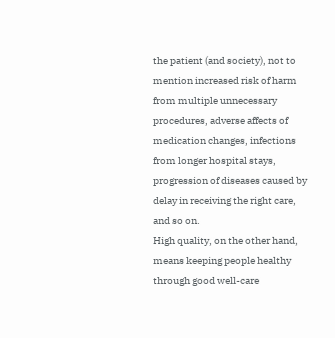the patient (and society), not to mention increased risk of harm from multiple unnecessary procedures, adverse affects of medication changes, infections from longer hospital stays, progression of diseases caused by delay in receiving the right care, and so on.
High quality, on the other hand, means keeping people healthy through good well-care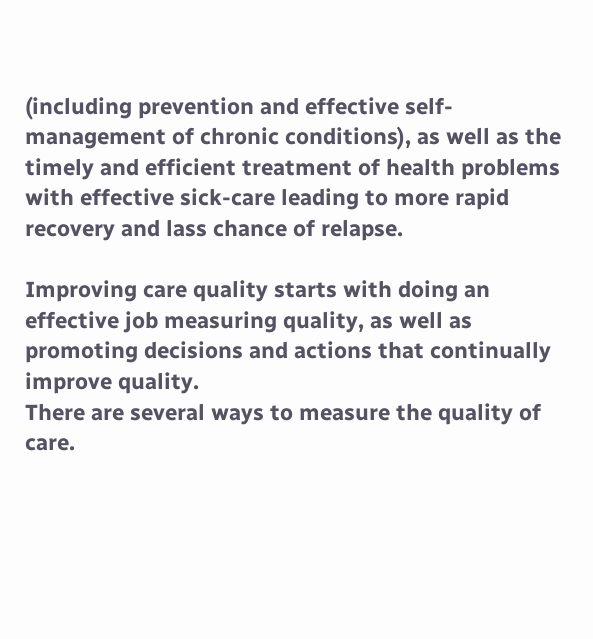(including prevention and effective self-management of chronic conditions), as well as the timely and efficient treatment of health problems with effective sick-care leading to more rapid recovery and lass chance of relapse.

Improving care quality starts with doing an effective job measuring quality, as well as promoting decisions and actions that continually improve quality.
There are several ways to measure the quality of care.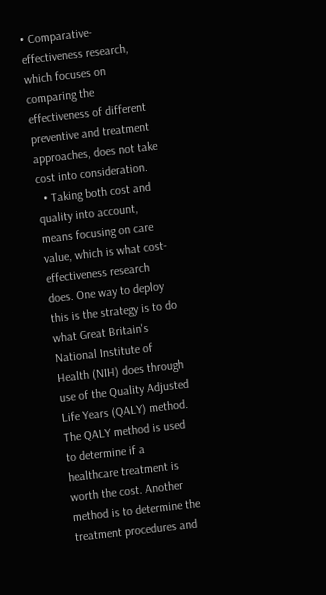• Comparative-effectiveness research, which focuses on comparing the effectiveness of different preventive and treatment approaches, does not take cost into consideration.
  • Taking both cost and quality into account, means focusing on care value, which is what cost-effectiveness research does. One way to deploy this is the strategy is to do what Great Britain's National Institute of Health (NIH) does through use of the Quality Adjusted Life Years (QALY) method. The QALY method is used to determine if a healthcare treatment is worth the cost. Another method is to determine the treatment procedures and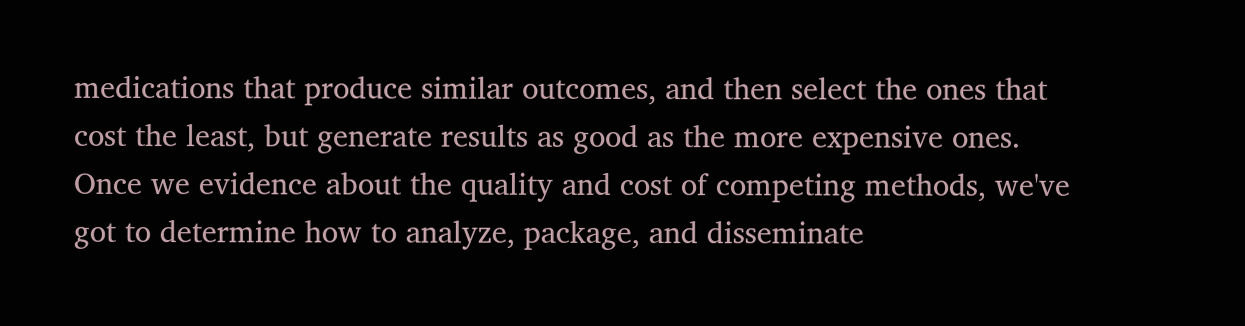medications that produce similar outcomes, and then select the ones that cost the least, but generate results as good as the more expensive ones.
Once we evidence about the quality and cost of competing methods, we've got to determine how to analyze, package, and disseminate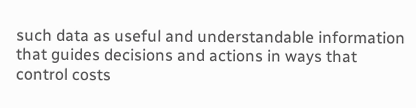such data as useful and understandable information that guides decisions and actions in ways that control costs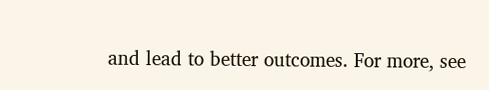and lead to better outcomes. For more, see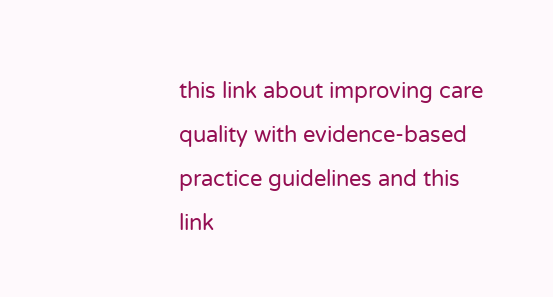this link about improving care quality with evidence-based practice guidelines and this link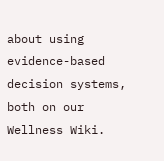about using evidence-based decision systems, both on our Wellness Wiki.